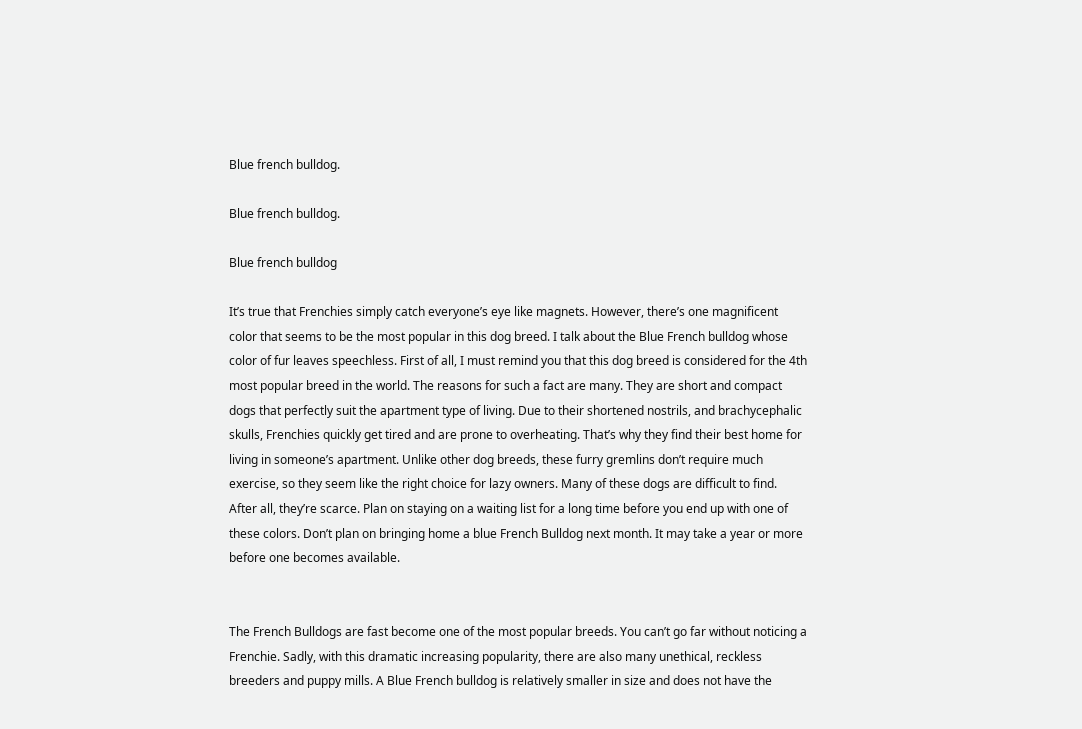Blue french bulldog.

Blue french bulldog.

Blue french bulldog

It’s true that Frenchies simply catch everyone’s eye like magnets. However, there’s one magnificent color that seems to be the most popular in this dog breed. I talk about the Blue French bulldog whose color of fur leaves speechless. First of all, I must remind you that this dog breed is considered for the 4th most popular breed in the world. The reasons for such a fact are many. They are short and compact dogs that perfectly suit the apartment type of living. Due to their shortened nostrils, and brachycephalic skulls, Frenchies quickly get tired and are prone to overheating. That’s why they find their best home for living in someone’s apartment. Unlike other dog breeds, these furry gremlins don’t require much exercise, so they seem like the right choice for lazy owners. Many of these dogs are difficult to find. After all, they’re scarce. Plan on staying on a waiting list for a long time before you end up with one of these colors. Don’t plan on bringing home a blue French Bulldog next month. It may take a year or more before one becomes available.


The French Bulldogs are fast become one of the most popular breeds. You can’t go far without noticing a Frenchie. Sadly, with this dramatic increasing popularity, there are also many unethical, reckless breeders and puppy mills. A Blue French bulldog is relatively smaller in size and does not have the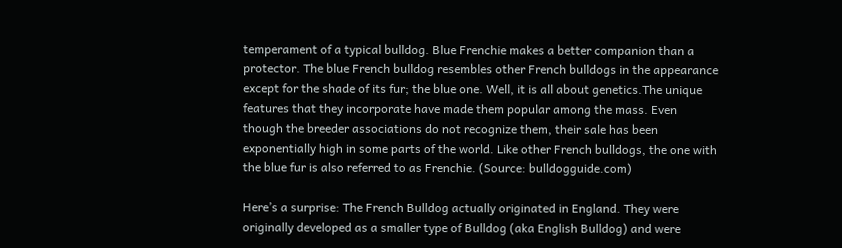temperament of a typical bulldog. Blue Frenchie makes a better companion than a protector. The blue French bulldog resembles other French bulldogs in the appearance except for the shade of its fur; the blue one. Well, it is all about genetics.The unique features that they incorporate have made them popular among the mass. Even though the breeder associations do not recognize them, their sale has been exponentially high in some parts of the world. Like other French bulldogs, the one with the blue fur is also referred to as Frenchie. (Source: bulldogguide.com)

Here’s a surprise: The French Bulldog actually originated in England. They were originally developed as a smaller type of Bulldog (aka English Bulldog) and were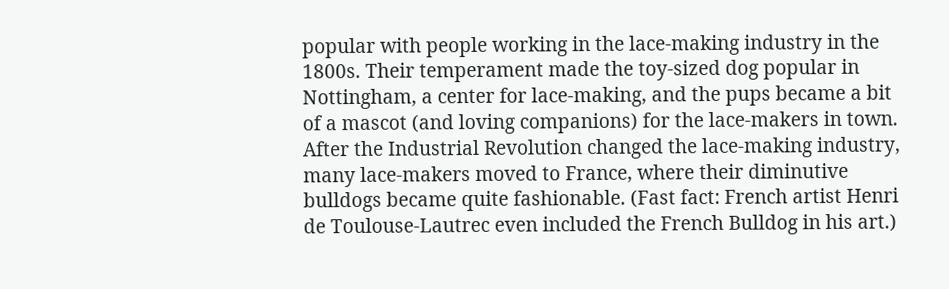popular with people working in the lace-making industry in the 1800s. Their temperament made the toy-sized dog popular in Nottingham, a center for lace-making, and the pups became a bit of a mascot (and loving companions) for the lace-makers in town. After the Industrial Revolution changed the lace-making industry, many lace-makers moved to France, where their diminutive bulldogs became quite fashionable. (Fast fact: French artist Henri de Toulouse-Lautrec even included the French Bulldog in his art.)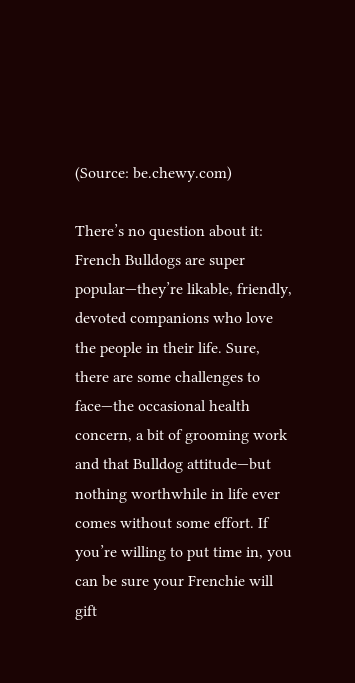(Source: be.chewy.com)

There’s no question about it: French Bulldogs are super popular—they’re likable, friendly, devoted companions who love the people in their life. Sure, there are some challenges to face—the occasional health concern, a bit of grooming work and that Bulldog attitude—but nothing worthwhile in life ever comes without some effort. If you’re willing to put time in, you can be sure your Frenchie will gift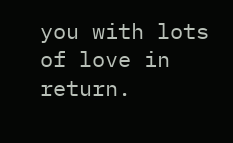you with lots of love in return.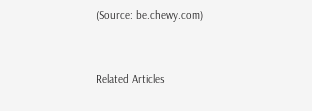(Source: be.chewy.com)



Related Articles